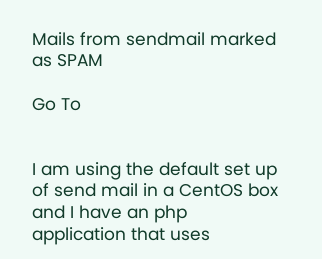Mails from sendmail marked as SPAM

Go To


I am using the default set up of send mail in a CentOS box and I have an php application that uses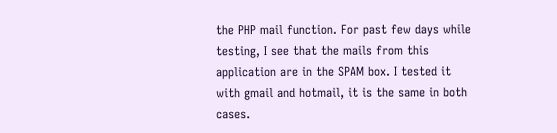the PHP mail function. For past few days while testing, I see that the mails from this application are in the SPAM box. I tested it with gmail and hotmail, it is the same in both cases.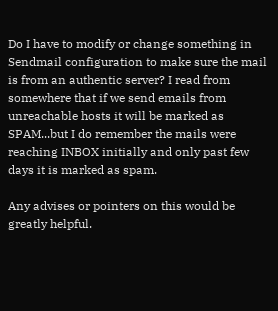Do I have to modify or change something in Sendmail configuration to make sure the mail is from an authentic server? I read from somewhere that if we send emails from unreachable hosts it will be marked as SPAM...but I do remember the mails were reaching INBOX initially and only past few days it is marked as spam.

Any advises or pointers on this would be greatly helpful.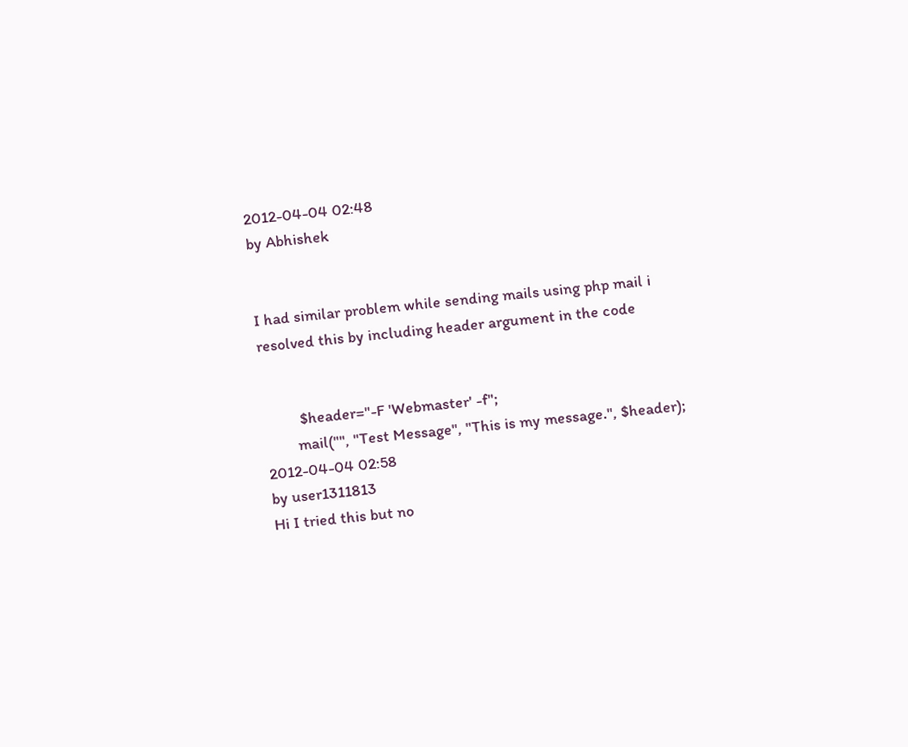2012-04-04 02:48
by Abhishek


I had similar problem while sending mails using php mail i resolved this by including header argument in the code


         $header="-F 'Webmaster' -f";
        mail("", "Test Message", "This is my message.", $header);
2012-04-04 02:58
by user1311813
Hi I tried this but no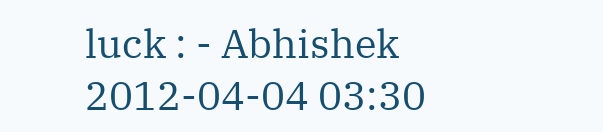luck : - Abhishek 2012-04-04 03:30